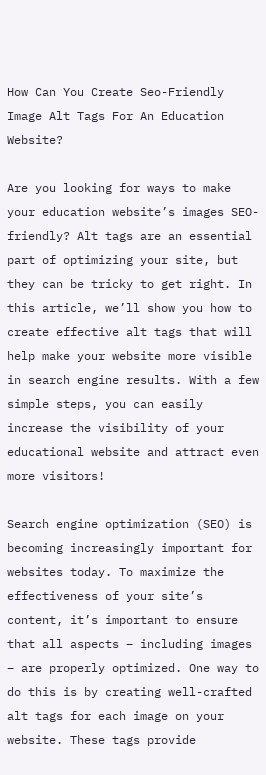How Can You Create Seo-Friendly Image Alt Tags For An Education Website?

Are you looking for ways to make your education website’s images SEO-friendly? Alt tags are an essential part of optimizing your site, but they can be tricky to get right. In this article, we’ll show you how to create effective alt tags that will help make your website more visible in search engine results. With a few simple steps, you can easily increase the visibility of your educational website and attract even more visitors!

Search engine optimization (SEO) is becoming increasingly important for websites today. To maximize the effectiveness of your site’s content, it’s important to ensure that all aspects – including images – are properly optimized. One way to do this is by creating well-crafted alt tags for each image on your website. These tags provide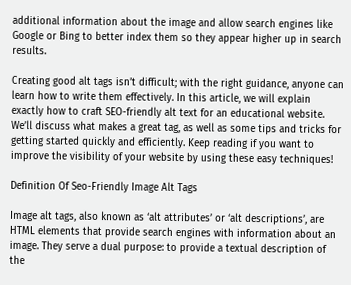additional information about the image and allow search engines like Google or Bing to better index them so they appear higher up in search results.

Creating good alt tags isn’t difficult; with the right guidance, anyone can learn how to write them effectively. In this article, we will explain exactly how to craft SEO-friendly alt text for an educational website. We’ll discuss what makes a great tag, as well as some tips and tricks for getting started quickly and efficiently. Keep reading if you want to improve the visibility of your website by using these easy techniques!

Definition Of Seo-Friendly Image Alt Tags

Image alt tags, also known as ‘alt attributes’ or ‘alt descriptions’, are HTML elements that provide search engines with information about an image. They serve a dual purpose: to provide a textual description of the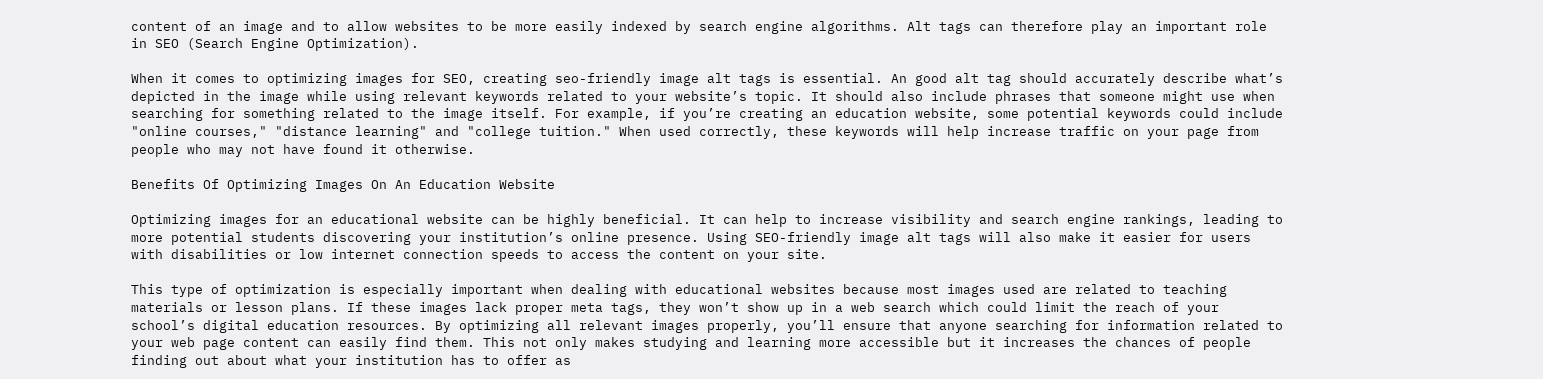content of an image and to allow websites to be more easily indexed by search engine algorithms. Alt tags can therefore play an important role in SEO (Search Engine Optimization).

When it comes to optimizing images for SEO, creating seo-friendly image alt tags is essential. An good alt tag should accurately describe what’s depicted in the image while using relevant keywords related to your website’s topic. It should also include phrases that someone might use when searching for something related to the image itself. For example, if you’re creating an education website, some potential keywords could include "online courses," "distance learning" and "college tuition." When used correctly, these keywords will help increase traffic on your page from people who may not have found it otherwise.

Benefits Of Optimizing Images On An Education Website

Optimizing images for an educational website can be highly beneficial. It can help to increase visibility and search engine rankings, leading to more potential students discovering your institution’s online presence. Using SEO-friendly image alt tags will also make it easier for users with disabilities or low internet connection speeds to access the content on your site.

This type of optimization is especially important when dealing with educational websites because most images used are related to teaching materials or lesson plans. If these images lack proper meta tags, they won’t show up in a web search which could limit the reach of your school’s digital education resources. By optimizing all relevant images properly, you’ll ensure that anyone searching for information related to your web page content can easily find them. This not only makes studying and learning more accessible but it increases the chances of people finding out about what your institution has to offer as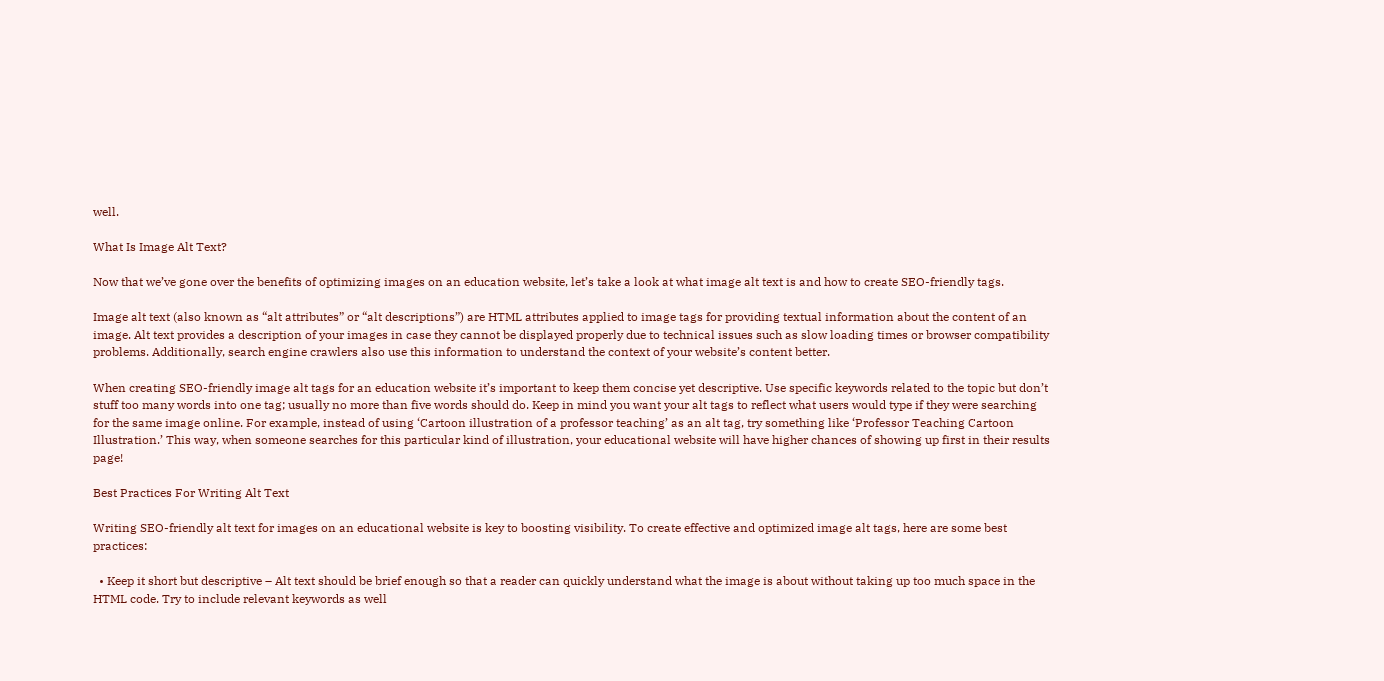well.

What Is Image Alt Text?

Now that we’ve gone over the benefits of optimizing images on an education website, let’s take a look at what image alt text is and how to create SEO-friendly tags.

Image alt text (also known as “alt attributes” or “alt descriptions”) are HTML attributes applied to image tags for providing textual information about the content of an image. Alt text provides a description of your images in case they cannot be displayed properly due to technical issues such as slow loading times or browser compatibility problems. Additionally, search engine crawlers also use this information to understand the context of your website’s content better.

When creating SEO-friendly image alt tags for an education website it’s important to keep them concise yet descriptive. Use specific keywords related to the topic but don’t stuff too many words into one tag; usually no more than five words should do. Keep in mind you want your alt tags to reflect what users would type if they were searching for the same image online. For example, instead of using ‘Cartoon illustration of a professor teaching’ as an alt tag, try something like ‘Professor Teaching Cartoon Illustration.’ This way, when someone searches for this particular kind of illustration, your educational website will have higher chances of showing up first in their results page!

Best Practices For Writing Alt Text

Writing SEO-friendly alt text for images on an educational website is key to boosting visibility. To create effective and optimized image alt tags, here are some best practices:

  • Keep it short but descriptive – Alt text should be brief enough so that a reader can quickly understand what the image is about without taking up too much space in the HTML code. Try to include relevant keywords as well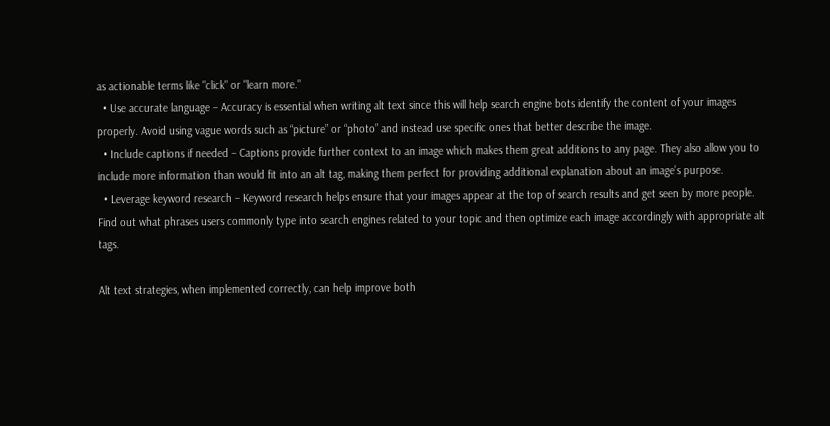as actionable terms like "click" or "learn more."
  • Use accurate language – Accuracy is essential when writing alt text since this will help search engine bots identify the content of your images properly. Avoid using vague words such as “picture” or “photo” and instead use specific ones that better describe the image.
  • Include captions if needed – Captions provide further context to an image which makes them great additions to any page. They also allow you to include more information than would fit into an alt tag, making them perfect for providing additional explanation about an image’s purpose.
  • Leverage keyword research – Keyword research helps ensure that your images appear at the top of search results and get seen by more people. Find out what phrases users commonly type into search engines related to your topic and then optimize each image accordingly with appropriate alt tags.

Alt text strategies, when implemented correctly, can help improve both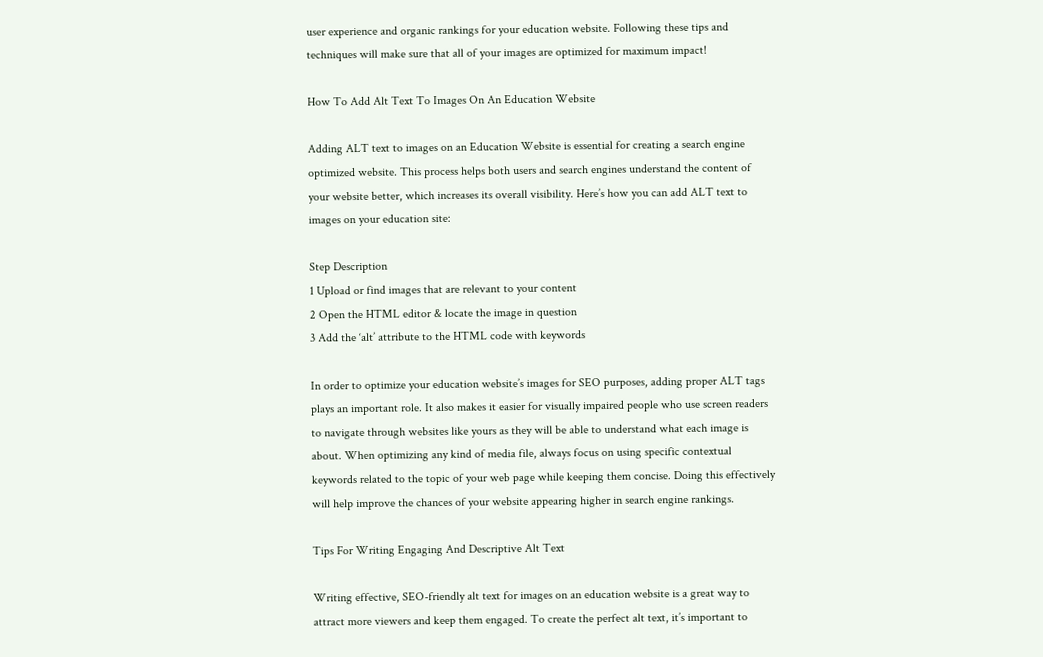user experience and organic rankings for your education website. Following these tips and techniques will make sure that all of your images are optimized for maximum impact!

How To Add Alt Text To Images On An Education Website

Adding ALT text to images on an Education Website is essential for creating a search engine optimized website. This process helps both users and search engines understand the content of your website better, which increases its overall visibility. Here’s how you can add ALT text to images on your education site:

Step Description
1 Upload or find images that are relevant to your content
2 Open the HTML editor & locate the image in question
3 Add the ‘alt’ attribute to the HTML code with keywords

In order to optimize your education website’s images for SEO purposes, adding proper ALT tags plays an important role. It also makes it easier for visually impaired people who use screen readers to navigate through websites like yours as they will be able to understand what each image is about. When optimizing any kind of media file, always focus on using specific contextual keywords related to the topic of your web page while keeping them concise. Doing this effectively will help improve the chances of your website appearing higher in search engine rankings.

Tips For Writing Engaging And Descriptive Alt Text

Writing effective, SEO-friendly alt text for images on an education website is a great way to attract more viewers and keep them engaged. To create the perfect alt text, it’s important to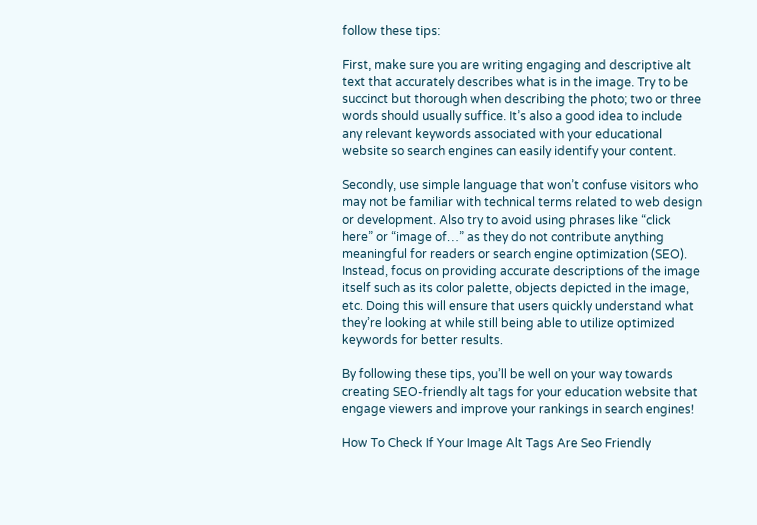follow these tips:

First, make sure you are writing engaging and descriptive alt text that accurately describes what is in the image. Try to be succinct but thorough when describing the photo; two or three words should usually suffice. It’s also a good idea to include any relevant keywords associated with your educational website so search engines can easily identify your content.

Secondly, use simple language that won’t confuse visitors who may not be familiar with technical terms related to web design or development. Also try to avoid using phrases like “click here” or “image of…” as they do not contribute anything meaningful for readers or search engine optimization (SEO). Instead, focus on providing accurate descriptions of the image itself such as its color palette, objects depicted in the image, etc. Doing this will ensure that users quickly understand what they’re looking at while still being able to utilize optimized keywords for better results.

By following these tips, you’ll be well on your way towards creating SEO-friendly alt tags for your education website that engage viewers and improve your rankings in search engines!

How To Check If Your Image Alt Tags Are Seo Friendly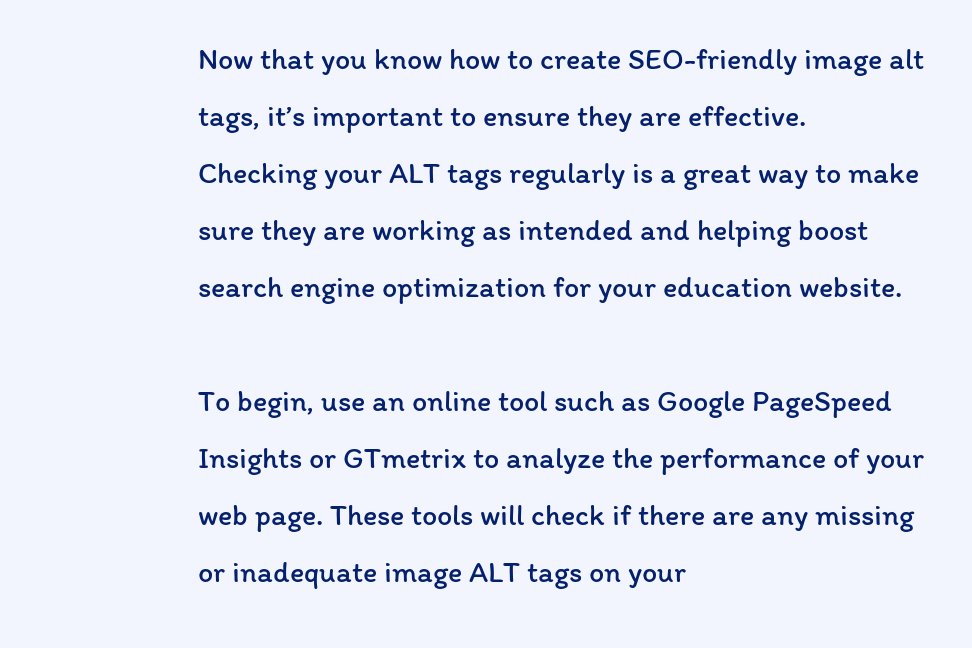Now that you know how to create SEO-friendly image alt tags, it’s important to ensure they are effective. Checking your ALT tags regularly is a great way to make sure they are working as intended and helping boost search engine optimization for your education website.

To begin, use an online tool such as Google PageSpeed Insights or GTmetrix to analyze the performance of your web page. These tools will check if there are any missing or inadequate image ALT tags on your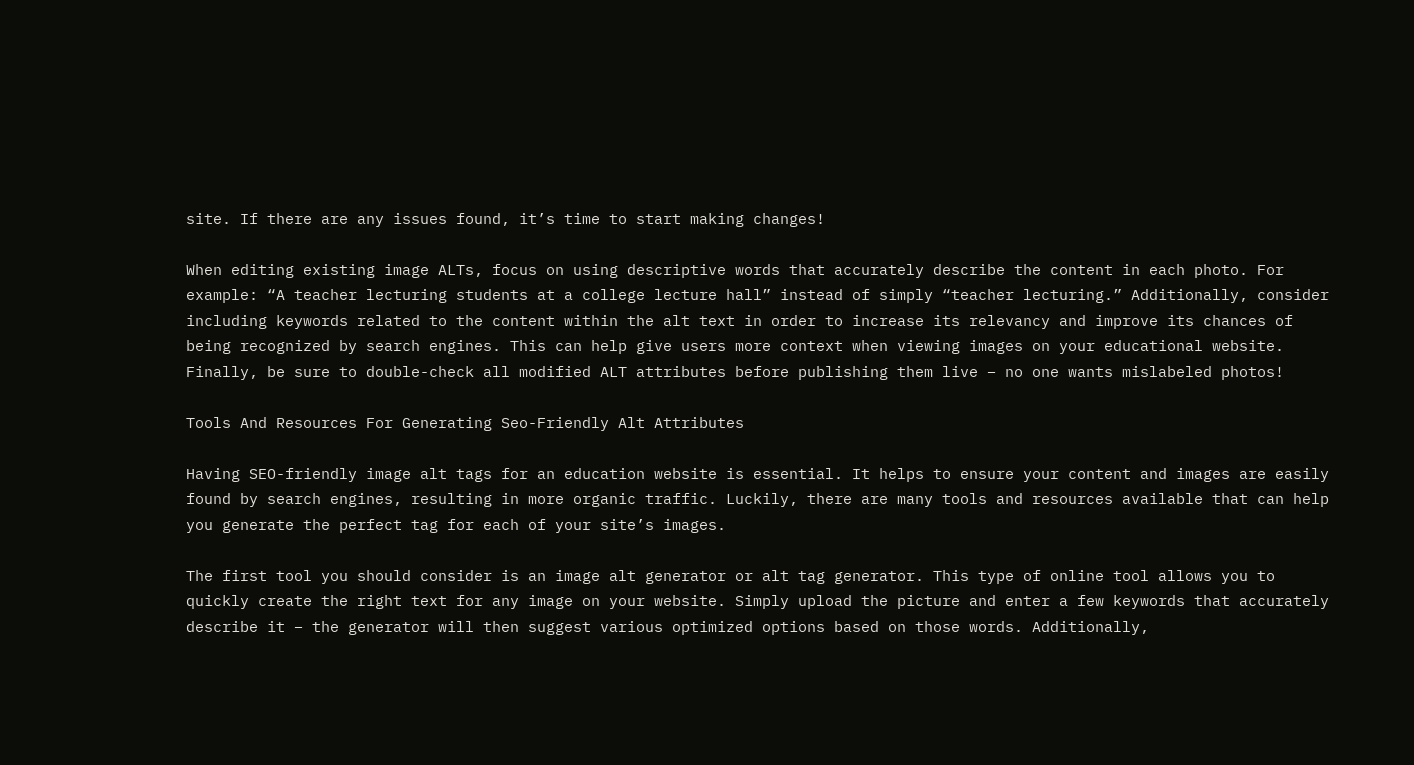site. If there are any issues found, it’s time to start making changes!

When editing existing image ALTs, focus on using descriptive words that accurately describe the content in each photo. For example: “A teacher lecturing students at a college lecture hall” instead of simply “teacher lecturing.” Additionally, consider including keywords related to the content within the alt text in order to increase its relevancy and improve its chances of being recognized by search engines. This can help give users more context when viewing images on your educational website. Finally, be sure to double-check all modified ALT attributes before publishing them live – no one wants mislabeled photos!

Tools And Resources For Generating Seo-Friendly Alt Attributes

Having SEO-friendly image alt tags for an education website is essential. It helps to ensure your content and images are easily found by search engines, resulting in more organic traffic. Luckily, there are many tools and resources available that can help you generate the perfect tag for each of your site’s images.

The first tool you should consider is an image alt generator or alt tag generator. This type of online tool allows you to quickly create the right text for any image on your website. Simply upload the picture and enter a few keywords that accurately describe it – the generator will then suggest various optimized options based on those words. Additionally,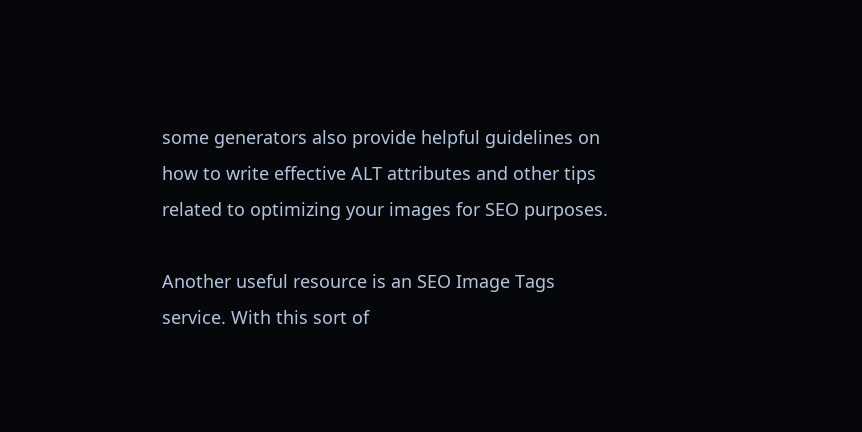some generators also provide helpful guidelines on how to write effective ALT attributes and other tips related to optimizing your images for SEO purposes.

Another useful resource is an SEO Image Tags service. With this sort of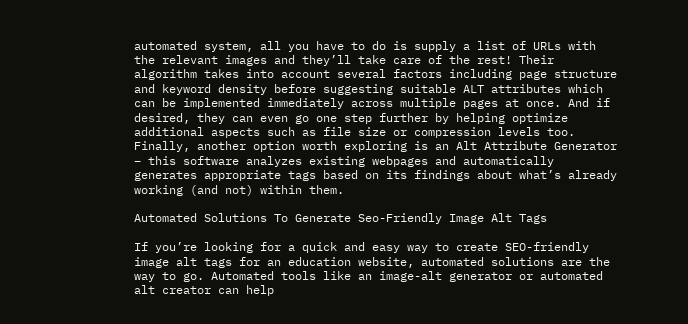automated system, all you have to do is supply a list of URLs with the relevant images and they’ll take care of the rest! Their algorithm takes into account several factors including page structure and keyword density before suggesting suitable ALT attributes which can be implemented immediately across multiple pages at once. And if desired, they can even go one step further by helping optimize additional aspects such as file size or compression levels too. Finally, another option worth exploring is an Alt Attribute Generator – this software analyzes existing webpages and automatically generates appropriate tags based on its findings about what’s already working (and not) within them.

Automated Solutions To Generate Seo-Friendly Image Alt Tags

If you’re looking for a quick and easy way to create SEO-friendly image alt tags for an education website, automated solutions are the way to go. Automated tools like an image-alt generator or automated alt creator can help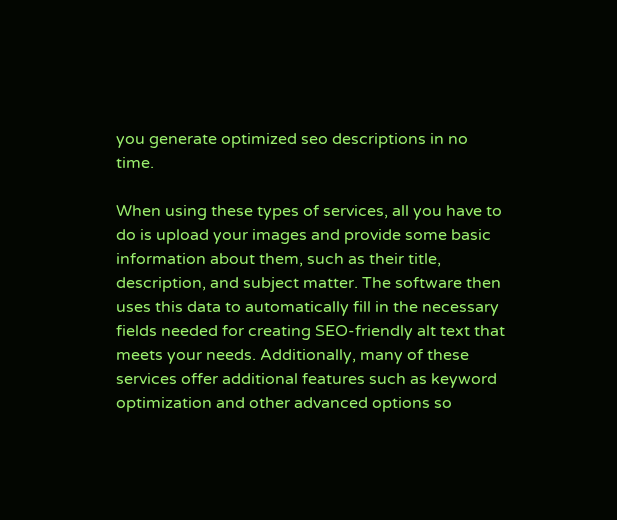you generate optimized seo descriptions in no time.

When using these types of services, all you have to do is upload your images and provide some basic information about them, such as their title, description, and subject matter. The software then uses this data to automatically fill in the necessary fields needed for creating SEO-friendly alt text that meets your needs. Additionally, many of these services offer additional features such as keyword optimization and other advanced options so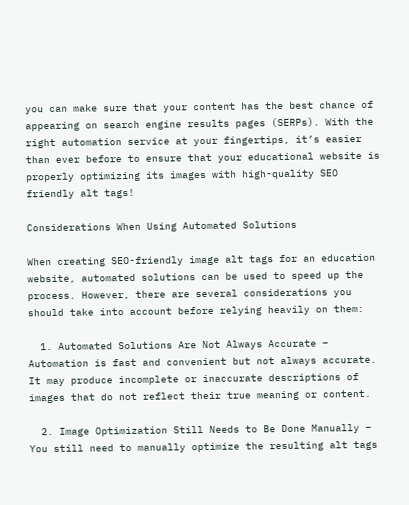you can make sure that your content has the best chance of appearing on search engine results pages (SERPs). With the right automation service at your fingertips, it’s easier than ever before to ensure that your educational website is properly optimizing its images with high-quality SEO friendly alt tags!

Considerations When Using Automated Solutions

When creating SEO-friendly image alt tags for an education website, automated solutions can be used to speed up the process. However, there are several considerations you should take into account before relying heavily on them:

  1. Automated Solutions Are Not Always Accurate – Automation is fast and convenient but not always accurate. It may produce incomplete or inaccurate descriptions of images that do not reflect their true meaning or content.

  2. Image Optimization Still Needs to Be Done Manually – You still need to manually optimize the resulting alt tags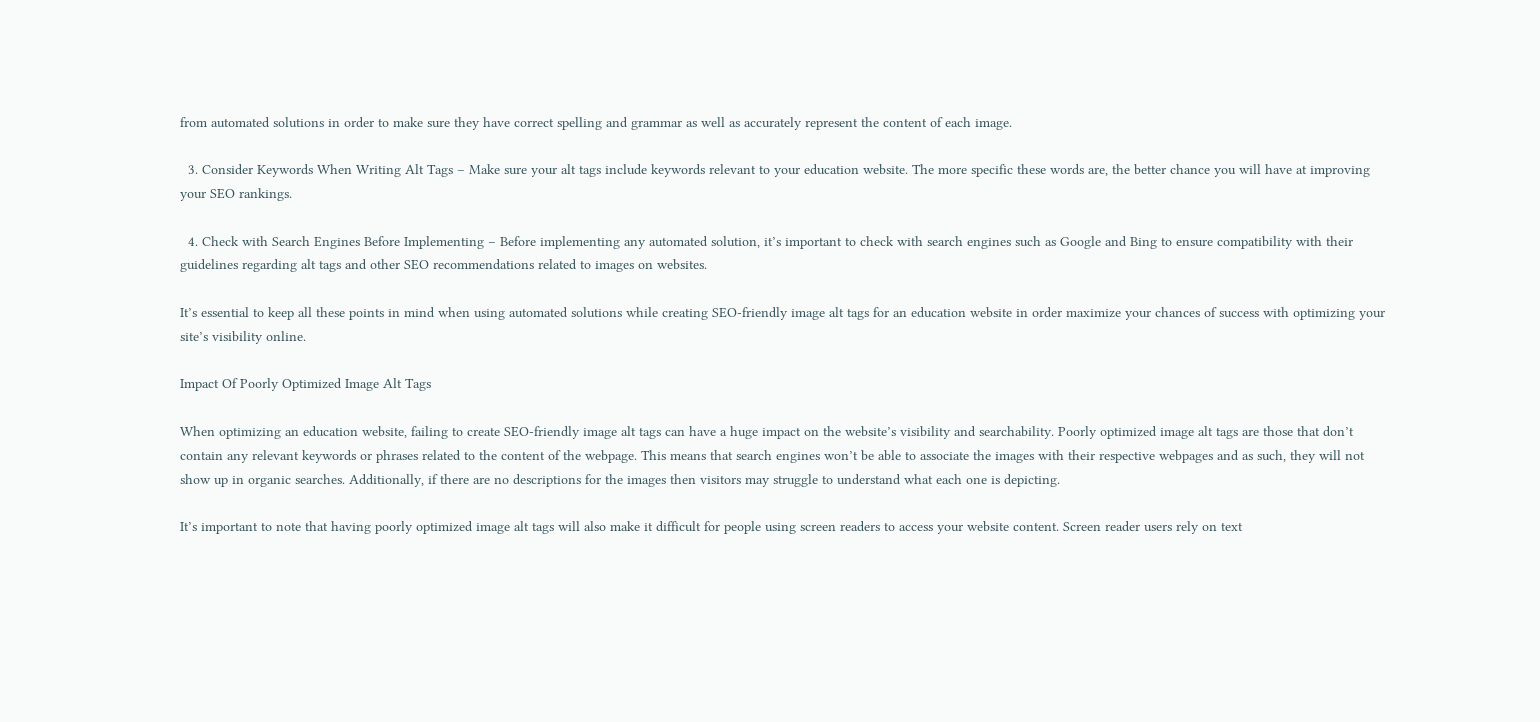from automated solutions in order to make sure they have correct spelling and grammar as well as accurately represent the content of each image.

  3. Consider Keywords When Writing Alt Tags – Make sure your alt tags include keywords relevant to your education website. The more specific these words are, the better chance you will have at improving your SEO rankings.

  4. Check with Search Engines Before Implementing – Before implementing any automated solution, it’s important to check with search engines such as Google and Bing to ensure compatibility with their guidelines regarding alt tags and other SEO recommendations related to images on websites.

It’s essential to keep all these points in mind when using automated solutions while creating SEO-friendly image alt tags for an education website in order maximize your chances of success with optimizing your site’s visibility online.

Impact Of Poorly Optimized Image Alt Tags

When optimizing an education website, failing to create SEO-friendly image alt tags can have a huge impact on the website’s visibility and searchability. Poorly optimized image alt tags are those that don’t contain any relevant keywords or phrases related to the content of the webpage. This means that search engines won’t be able to associate the images with their respective webpages and as such, they will not show up in organic searches. Additionally, if there are no descriptions for the images then visitors may struggle to understand what each one is depicting.

It’s important to note that having poorly optimized image alt tags will also make it difficult for people using screen readers to access your website content. Screen reader users rely on text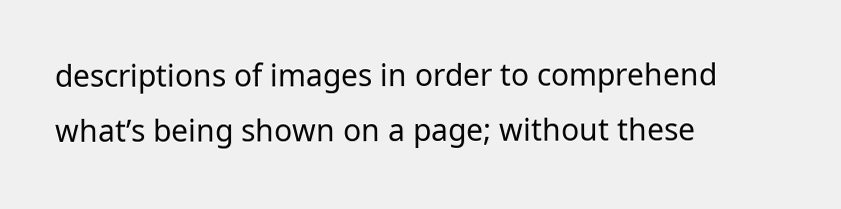descriptions of images in order to comprehend what’s being shown on a page; without these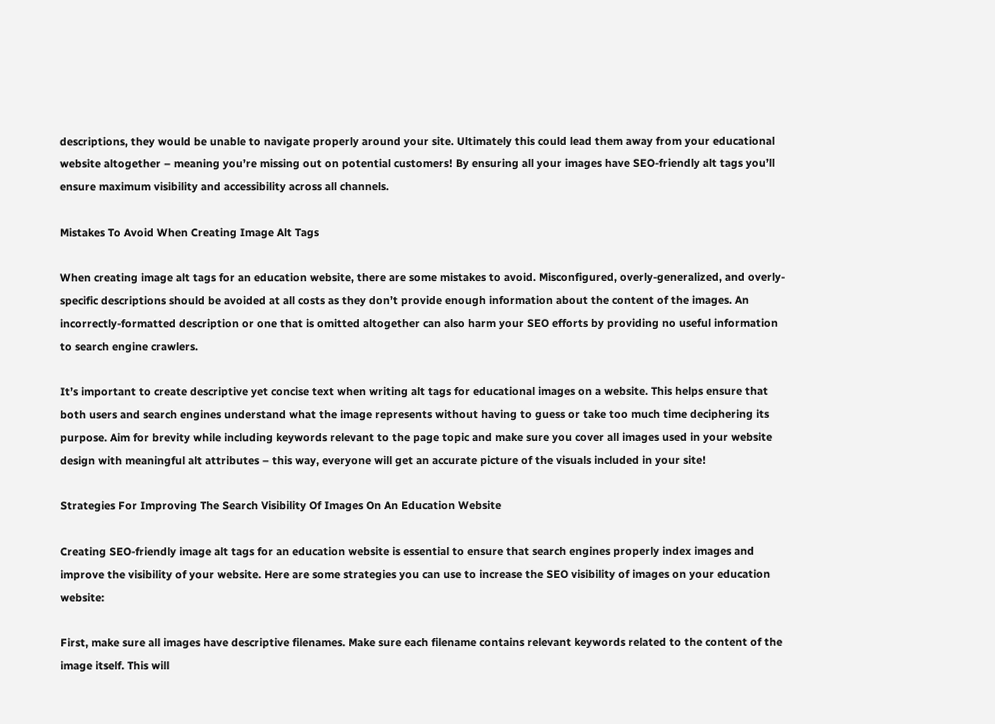descriptions, they would be unable to navigate properly around your site. Ultimately this could lead them away from your educational website altogether – meaning you’re missing out on potential customers! By ensuring all your images have SEO-friendly alt tags you’ll ensure maximum visibility and accessibility across all channels.

Mistakes To Avoid When Creating Image Alt Tags

When creating image alt tags for an education website, there are some mistakes to avoid. Misconfigured, overly-generalized, and overly-specific descriptions should be avoided at all costs as they don’t provide enough information about the content of the images. An incorrectly-formatted description or one that is omitted altogether can also harm your SEO efforts by providing no useful information to search engine crawlers.

It’s important to create descriptive yet concise text when writing alt tags for educational images on a website. This helps ensure that both users and search engines understand what the image represents without having to guess or take too much time deciphering its purpose. Aim for brevity while including keywords relevant to the page topic and make sure you cover all images used in your website design with meaningful alt attributes – this way, everyone will get an accurate picture of the visuals included in your site!

Strategies For Improving The Search Visibility Of Images On An Education Website

Creating SEO-friendly image alt tags for an education website is essential to ensure that search engines properly index images and improve the visibility of your website. Here are some strategies you can use to increase the SEO visibility of images on your education website:

First, make sure all images have descriptive filenames. Make sure each filename contains relevant keywords related to the content of the image itself. This will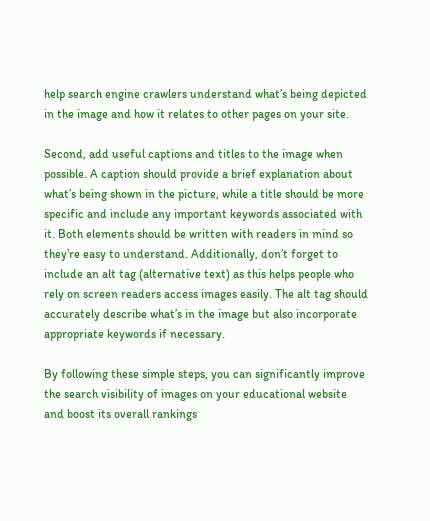help search engine crawlers understand what’s being depicted in the image and how it relates to other pages on your site.

Second, add useful captions and titles to the image when possible. A caption should provide a brief explanation about what’s being shown in the picture, while a title should be more specific and include any important keywords associated with it. Both elements should be written with readers in mind so they’re easy to understand. Additionally, don’t forget to include an alt tag (alternative text) as this helps people who rely on screen readers access images easily. The alt tag should accurately describe what’s in the image but also incorporate appropriate keywords if necessary.

By following these simple steps, you can significantly improve the search visibility of images on your educational website and boost its overall rankings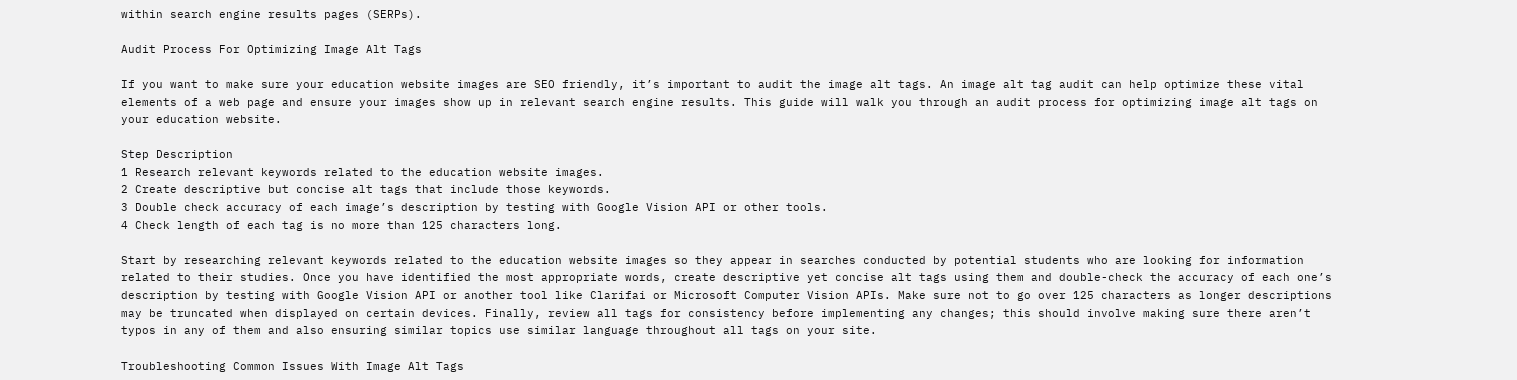within search engine results pages (SERPs).

Audit Process For Optimizing Image Alt Tags

If you want to make sure your education website images are SEO friendly, it’s important to audit the image alt tags. An image alt tag audit can help optimize these vital elements of a web page and ensure your images show up in relevant search engine results. This guide will walk you through an audit process for optimizing image alt tags on your education website.

Step Description
1 Research relevant keywords related to the education website images.
2 Create descriptive but concise alt tags that include those keywords.
3 Double check accuracy of each image’s description by testing with Google Vision API or other tools.
4 Check length of each tag is no more than 125 characters long.

Start by researching relevant keywords related to the education website images so they appear in searches conducted by potential students who are looking for information related to their studies. Once you have identified the most appropriate words, create descriptive yet concise alt tags using them and double-check the accuracy of each one’s description by testing with Google Vision API or another tool like Clarifai or Microsoft Computer Vision APIs. Make sure not to go over 125 characters as longer descriptions may be truncated when displayed on certain devices. Finally, review all tags for consistency before implementing any changes; this should involve making sure there aren’t typos in any of them and also ensuring similar topics use similar language throughout all tags on your site.

Troubleshooting Common Issues With Image Alt Tags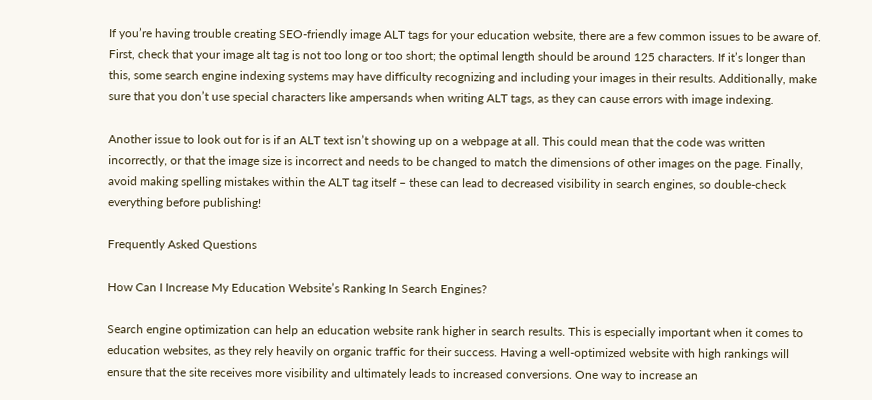If you’re having trouble creating SEO-friendly image ALT tags for your education website, there are a few common issues to be aware of. First, check that your image alt tag is not too long or too short; the optimal length should be around 125 characters. If it’s longer than this, some search engine indexing systems may have difficulty recognizing and including your images in their results. Additionally, make sure that you don’t use special characters like ampersands when writing ALT tags, as they can cause errors with image indexing.

Another issue to look out for is if an ALT text isn’t showing up on a webpage at all. This could mean that the code was written incorrectly, or that the image size is incorrect and needs to be changed to match the dimensions of other images on the page. Finally, avoid making spelling mistakes within the ALT tag itself – these can lead to decreased visibility in search engines, so double-check everything before publishing!

Frequently Asked Questions

How Can I Increase My Education Website’s Ranking In Search Engines?

Search engine optimization can help an education website rank higher in search results. This is especially important when it comes to education websites, as they rely heavily on organic traffic for their success. Having a well-optimized website with high rankings will ensure that the site receives more visibility and ultimately leads to increased conversions. One way to increase an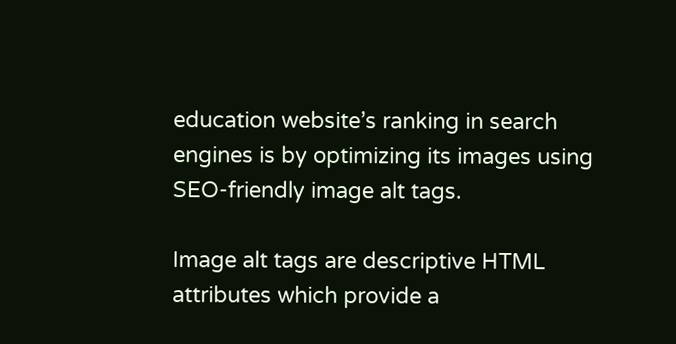education website’s ranking in search engines is by optimizing its images using SEO-friendly image alt tags.

Image alt tags are descriptive HTML attributes which provide a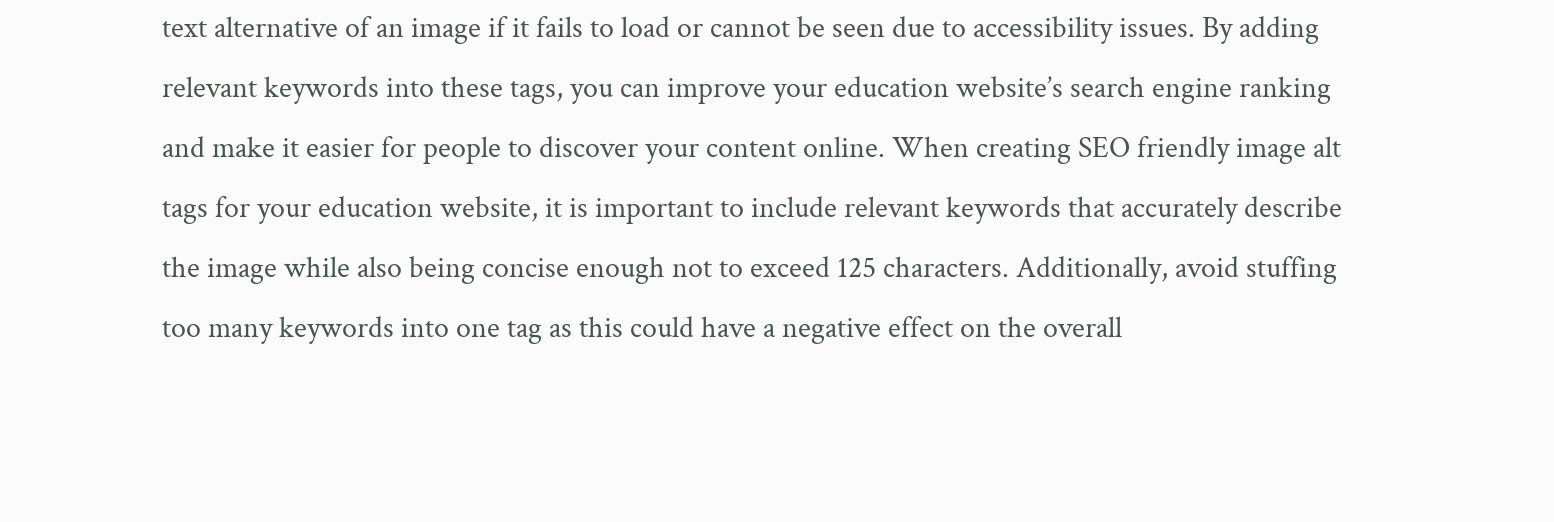text alternative of an image if it fails to load or cannot be seen due to accessibility issues. By adding relevant keywords into these tags, you can improve your education website’s search engine ranking and make it easier for people to discover your content online. When creating SEO friendly image alt tags for your education website, it is important to include relevant keywords that accurately describe the image while also being concise enough not to exceed 125 characters. Additionally, avoid stuffing too many keywords into one tag as this could have a negative effect on the overall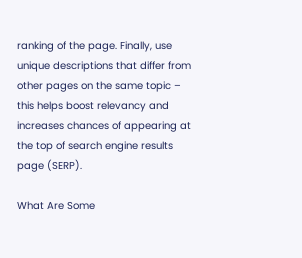ranking of the page. Finally, use unique descriptions that differ from other pages on the same topic – this helps boost relevancy and increases chances of appearing at the top of search engine results page (SERP).

What Are Some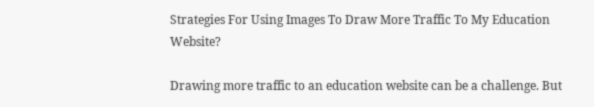Strategies For Using Images To Draw More Traffic To My Education Website?

Drawing more traffic to an education website can be a challenge. But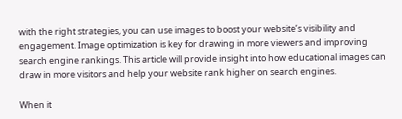with the right strategies, you can use images to boost your website’s visibility and engagement. Image optimization is key for drawing in more viewers and improving search engine rankings. This article will provide insight into how educational images can draw in more visitors and help your website rank higher on search engines.

When it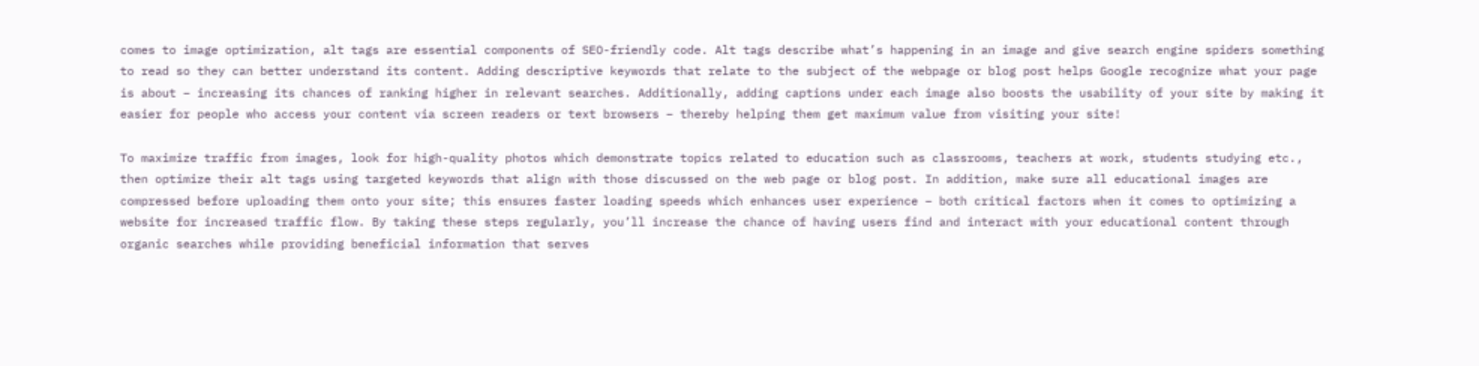comes to image optimization, alt tags are essential components of SEO-friendly code. Alt tags describe what’s happening in an image and give search engine spiders something to read so they can better understand its content. Adding descriptive keywords that relate to the subject of the webpage or blog post helps Google recognize what your page is about – increasing its chances of ranking higher in relevant searches. Additionally, adding captions under each image also boosts the usability of your site by making it easier for people who access your content via screen readers or text browsers – thereby helping them get maximum value from visiting your site!

To maximize traffic from images, look for high-quality photos which demonstrate topics related to education such as classrooms, teachers at work, students studying etc., then optimize their alt tags using targeted keywords that align with those discussed on the web page or blog post. In addition, make sure all educational images are compressed before uploading them onto your site; this ensures faster loading speeds which enhances user experience – both critical factors when it comes to optimizing a website for increased traffic flow. By taking these steps regularly, you’ll increase the chance of having users find and interact with your educational content through organic searches while providing beneficial information that serves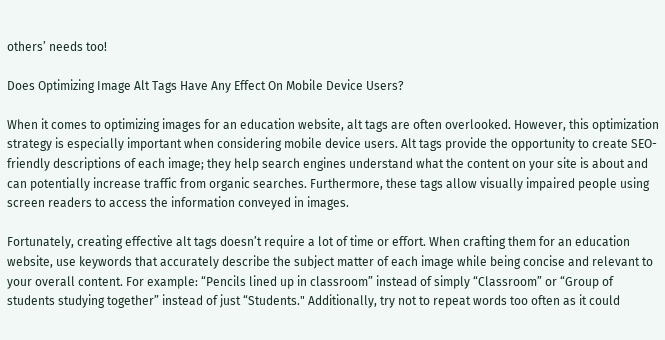others’ needs too!

Does Optimizing Image Alt Tags Have Any Effect On Mobile Device Users?

When it comes to optimizing images for an education website, alt tags are often overlooked. However, this optimization strategy is especially important when considering mobile device users. Alt tags provide the opportunity to create SEO-friendly descriptions of each image; they help search engines understand what the content on your site is about and can potentially increase traffic from organic searches. Furthermore, these tags allow visually impaired people using screen readers to access the information conveyed in images.

Fortunately, creating effective alt tags doesn’t require a lot of time or effort. When crafting them for an education website, use keywords that accurately describe the subject matter of each image while being concise and relevant to your overall content. For example: “Pencils lined up in classroom” instead of simply “Classroom” or “Group of students studying together” instead of just “Students." Additionally, try not to repeat words too often as it could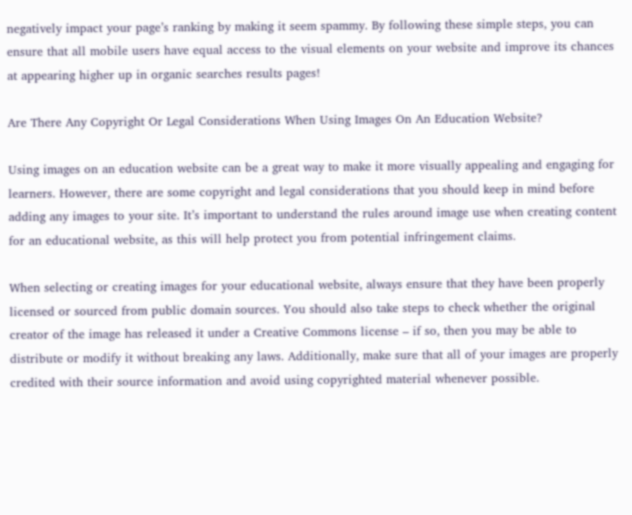negatively impact your page’s ranking by making it seem spammy. By following these simple steps, you can ensure that all mobile users have equal access to the visual elements on your website and improve its chances at appearing higher up in organic searches results pages!

Are There Any Copyright Or Legal Considerations When Using Images On An Education Website?

Using images on an education website can be a great way to make it more visually appealing and engaging for learners. However, there are some copyright and legal considerations that you should keep in mind before adding any images to your site. It’s important to understand the rules around image use when creating content for an educational website, as this will help protect you from potential infringement claims.

When selecting or creating images for your educational website, always ensure that they have been properly licensed or sourced from public domain sources. You should also take steps to check whether the original creator of the image has released it under a Creative Commons license – if so, then you may be able to distribute or modify it without breaking any laws. Additionally, make sure that all of your images are properly credited with their source information and avoid using copyrighted material whenever possible.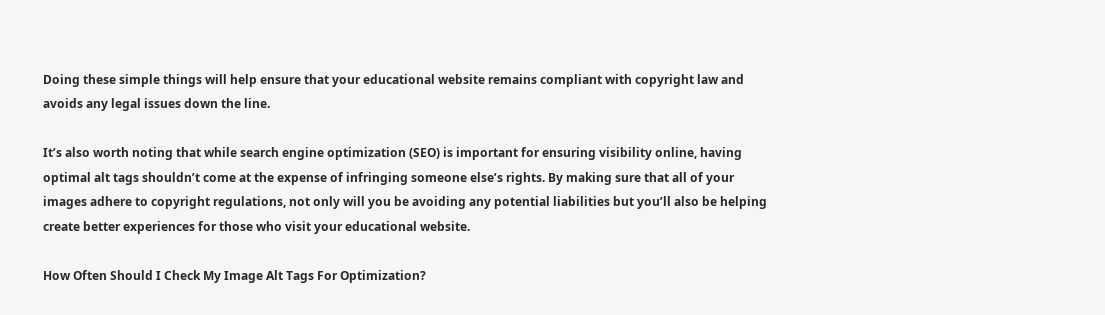Doing these simple things will help ensure that your educational website remains compliant with copyright law and avoids any legal issues down the line.

It’s also worth noting that while search engine optimization (SEO) is important for ensuring visibility online, having optimal alt tags shouldn’t come at the expense of infringing someone else’s rights. By making sure that all of your images adhere to copyright regulations, not only will you be avoiding any potential liabilities but you’ll also be helping create better experiences for those who visit your educational website.

How Often Should I Check My Image Alt Tags For Optimization?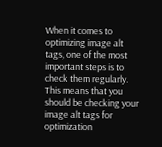When it comes to optimizing image alt tags, one of the most important steps is to check them regularly. This means that you should be checking your image alt tags for optimization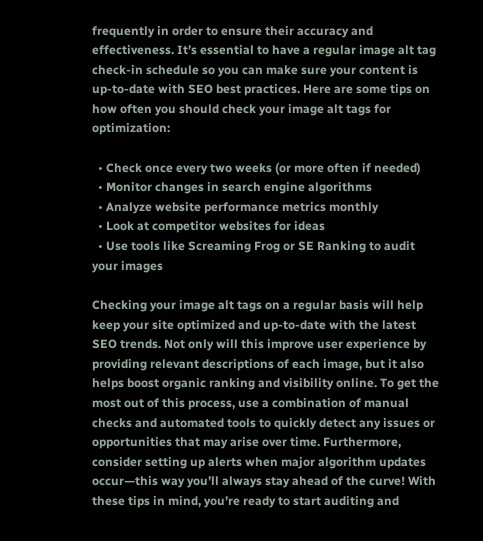frequently in order to ensure their accuracy and effectiveness. It’s essential to have a regular image alt tag check-in schedule so you can make sure your content is up-to-date with SEO best practices. Here are some tips on how often you should check your image alt tags for optimization:

  • Check once every two weeks (or more often if needed)
  • Monitor changes in search engine algorithms
  • Analyze website performance metrics monthly
  • Look at competitor websites for ideas
  • Use tools like Screaming Frog or SE Ranking to audit your images

Checking your image alt tags on a regular basis will help keep your site optimized and up-to-date with the latest SEO trends. Not only will this improve user experience by providing relevant descriptions of each image, but it also helps boost organic ranking and visibility online. To get the most out of this process, use a combination of manual checks and automated tools to quickly detect any issues or opportunities that may arise over time. Furthermore, consider setting up alerts when major algorithm updates occur—this way you’ll always stay ahead of the curve! With these tips in mind, you’re ready to start auditing and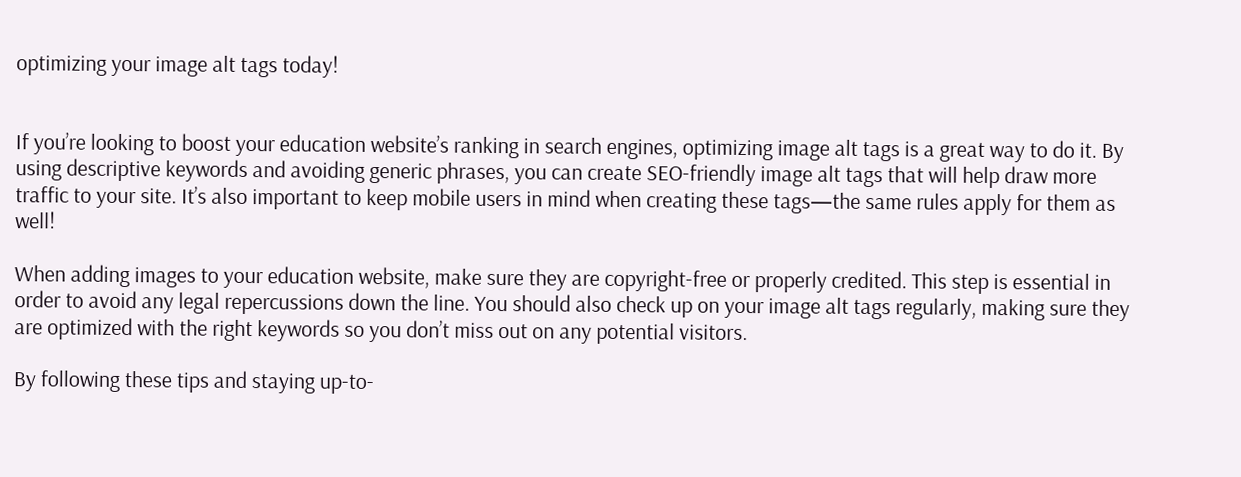optimizing your image alt tags today!


If you’re looking to boost your education website’s ranking in search engines, optimizing image alt tags is a great way to do it. By using descriptive keywords and avoiding generic phrases, you can create SEO-friendly image alt tags that will help draw more traffic to your site. It’s also important to keep mobile users in mind when creating these tags—the same rules apply for them as well!

When adding images to your education website, make sure they are copyright-free or properly credited. This step is essential in order to avoid any legal repercussions down the line. You should also check up on your image alt tags regularly, making sure they are optimized with the right keywords so you don’t miss out on any potential visitors.

By following these tips and staying up-to-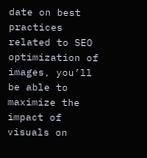date on best practices related to SEO optimization of images, you’ll be able to maximize the impact of visuals on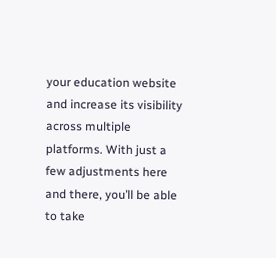your education website and increase its visibility across multiple platforms. With just a few adjustments here and there, you’ll be able to take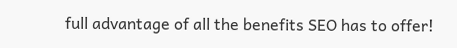full advantage of all the benefits SEO has to offer!